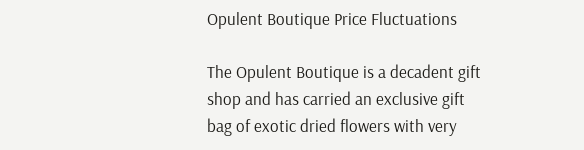Opulent Boutique Price Fluctuations

The Opulent Boutique is a decadent gift shop and has carried an exclusive gift bag of exotic dried flowers with very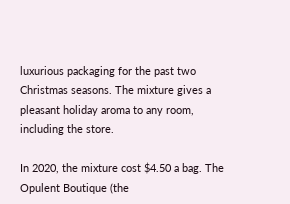luxurious packaging for the past two Christmas seasons. The mixture gives a pleasant holiday aroma to any room, including the store.

In 2020, the mixture cost $4.50 a bag. The Opulent Boutique (the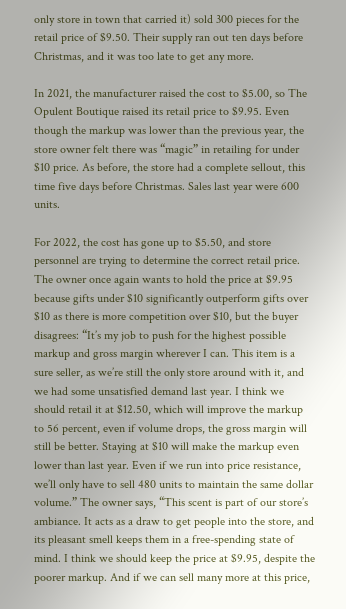only store in town that carried it) sold 300 pieces for the retail price of $9.50. Their supply ran out ten days before Christmas, and it was too late to get any more.

In 2021, the manufacturer raised the cost to $5.00, so The Opulent Boutique raised its retail price to $9.95. Even though the markup was lower than the previous year, the store owner felt there was “magic” in retailing for under $10 price. As before, the store had a complete sellout, this time five days before Christmas. Sales last year were 600 units.

For 2022, the cost has gone up to $5.50, and store personnel are trying to determine the correct retail price. The owner once again wants to hold the price at $9.95 because gifts under $10 significantly outperform gifts over $10 as there is more competition over $10, but the buyer disagrees: “It’s my job to push for the highest possible markup and gross margin wherever I can. This item is a sure seller, as we’re still the only store around with it, and we had some unsatisfied demand last year. I think we should retail it at $12.50, which will improve the markup to 56 percent, even if volume drops, the gross margin will still be better. Staying at $10 will make the markup even lower than last year. Even if we run into price resistance, we’ll only have to sell 480 units to maintain the same dollar volume.” The owner says, “This scent is part of our store’s ambiance. It acts as a draw to get people into the store, and its pleasant smell keeps them in a free-spending state of mind. I think we should keep the price at $9.95, despite the poorer markup. And if we can sell many more at this price,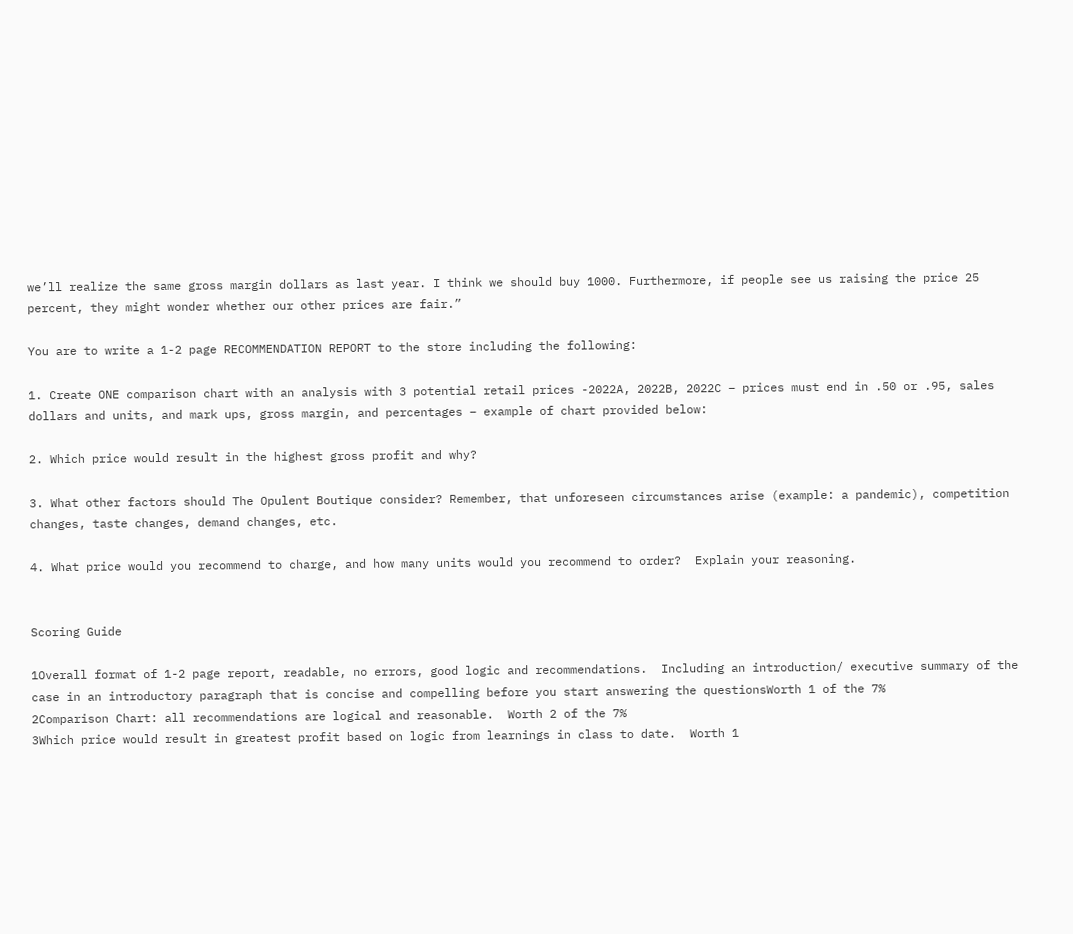we’ll realize the same gross margin dollars as last year. I think we should buy 1000. Furthermore, if people see us raising the price 25 percent, they might wonder whether our other prices are fair.”

You are to write a 1-2 page RECOMMENDATION REPORT to the store including the following:

1. Create ONE comparison chart with an analysis with 3 potential retail prices -2022A, 2022B, 2022C – prices must end in .50 or .95, sales dollars and units, and mark ups, gross margin, and percentages – example of chart provided below:

2. Which price would result in the highest gross profit and why?

3. What other factors should The Opulent Boutique consider? Remember, that unforeseen circumstances arise (example: a pandemic), competition changes, taste changes, demand changes, etc.

4. What price would you recommend to charge, and how many units would you recommend to order?  Explain your reasoning.


Scoring Guide

1Overall format of 1-2 page report, readable, no errors, good logic and recommendations.  Including an introduction/ executive summary of the case in an introductory paragraph that is concise and compelling before you start answering the questionsWorth 1 of the 7%
2Comparison Chart: all recommendations are logical and reasonable.  Worth 2 of the 7%
3Which price would result in greatest profit based on logic from learnings in class to date.  Worth 1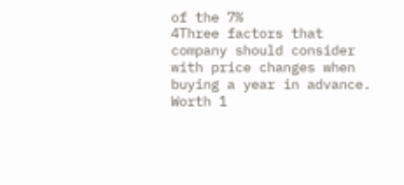of the 7%
4Three factors that company should consider with price changes when buying a year in advance.  Worth 1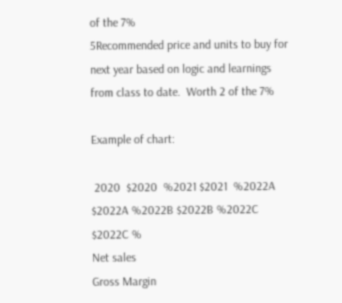of the 7%
5Recommended price and units to buy for next year based on logic and learnings from class to date.  Worth 2 of the 7%

Example of chart:

 2020  $2020  %2021 $2021  %2022A $2022A %2022B $2022B %2022C $2022C %
Net sales
Gross Margin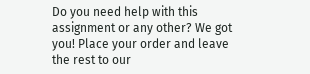Do you need help with this assignment or any other? We got you! Place your order and leave the rest to our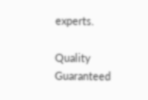experts.

Quality Guaranteed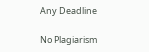Any Deadline

No Plagiarism